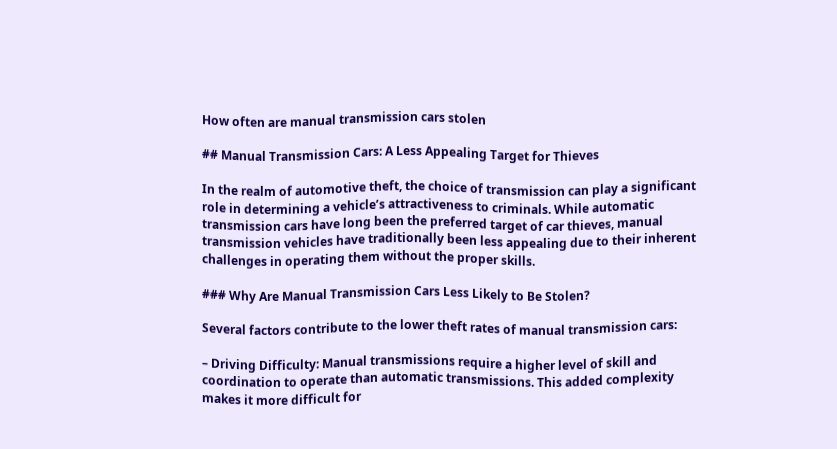How often are manual transmission cars stolen

## Manual Transmission Cars: A Less Appealing Target for Thieves

In the realm of automotive theft, the choice of transmission can play a significant role in determining a vehicle’s attractiveness to criminals. While automatic transmission cars have long been the preferred target of car thieves, manual transmission vehicles have traditionally been less appealing due to their inherent challenges in operating them without the proper skills.

### Why Are Manual Transmission Cars Less Likely to Be Stolen?

Several factors contribute to the lower theft rates of manual transmission cars:

– Driving Difficulty: Manual transmissions require a higher level of skill and coordination to operate than automatic transmissions. This added complexity makes it more difficult for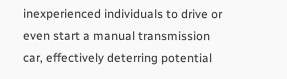inexperienced individuals to drive or even start a manual transmission car, effectively deterring potential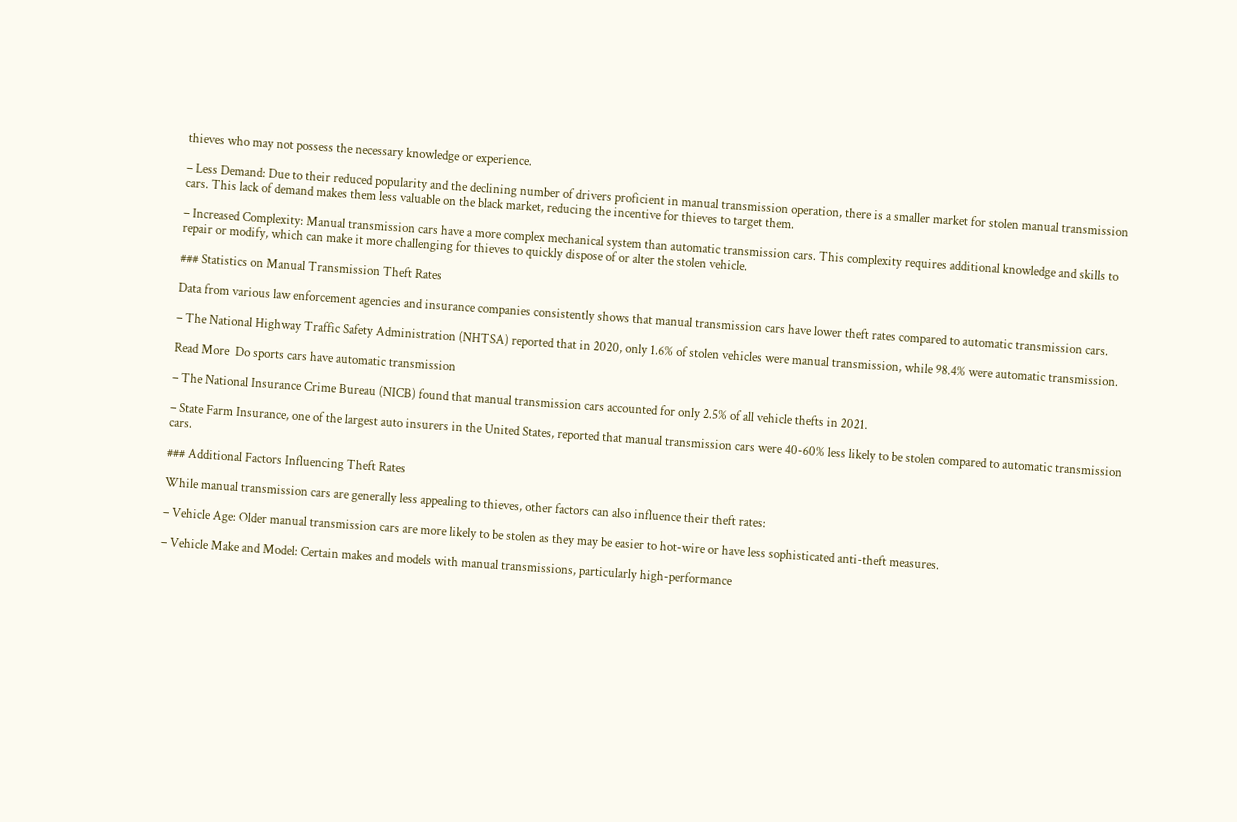thieves who may not possess the necessary knowledge or experience.

– Less Demand: Due to their reduced popularity and the declining number of drivers proficient in manual transmission operation, there is a smaller market for stolen manual transmission cars. This lack of demand makes them less valuable on the black market, reducing the incentive for thieves to target them.

– Increased Complexity: Manual transmission cars have a more complex mechanical system than automatic transmission cars. This complexity requires additional knowledge and skills to repair or modify, which can make it more challenging for thieves to quickly dispose of or alter the stolen vehicle.

### Statistics on Manual Transmission Theft Rates

Data from various law enforcement agencies and insurance companies consistently shows that manual transmission cars have lower theft rates compared to automatic transmission cars.

– The National Highway Traffic Safety Administration (NHTSA) reported that in 2020, only 1.6% of stolen vehicles were manual transmission, while 98.4% were automatic transmission.

Read More  Do sports cars have automatic transmission

– The National Insurance Crime Bureau (NICB) found that manual transmission cars accounted for only 2.5% of all vehicle thefts in 2021.

– State Farm Insurance, one of the largest auto insurers in the United States, reported that manual transmission cars were 40-60% less likely to be stolen compared to automatic transmission cars.

### Additional Factors Influencing Theft Rates

While manual transmission cars are generally less appealing to thieves, other factors can also influence their theft rates:

– Vehicle Age: Older manual transmission cars are more likely to be stolen as they may be easier to hot-wire or have less sophisticated anti-theft measures.

– Vehicle Make and Model: Certain makes and models with manual transmissions, particularly high-performance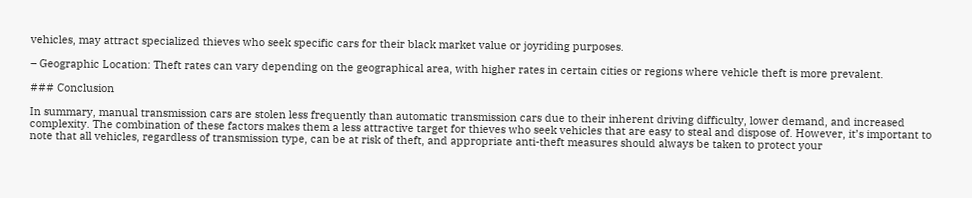vehicles, may attract specialized thieves who seek specific cars for their black market value or joyriding purposes.

– Geographic Location: Theft rates can vary depending on the geographical area, with higher rates in certain cities or regions where vehicle theft is more prevalent.

### Conclusion

In summary, manual transmission cars are stolen less frequently than automatic transmission cars due to their inherent driving difficulty, lower demand, and increased complexity. The combination of these factors makes them a less attractive target for thieves who seek vehicles that are easy to steal and dispose of. However, it’s important to note that all vehicles, regardless of transmission type, can be at risk of theft, and appropriate anti-theft measures should always be taken to protect your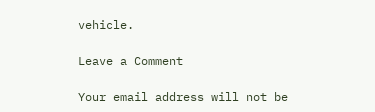vehicle.

Leave a Comment

Your email address will not be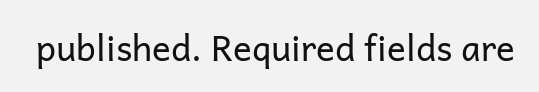published. Required fields are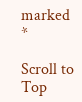marked *

Scroll to Top